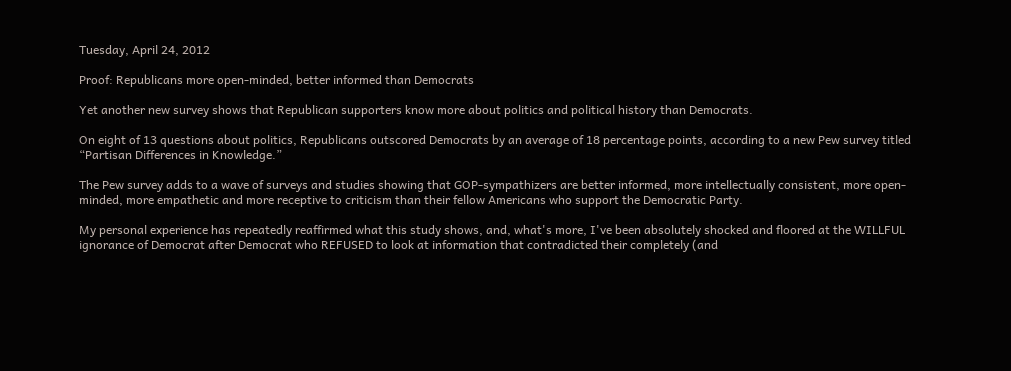Tuesday, April 24, 2012

Proof: Republicans more open-minded, better informed than Democrats

Yet another new survey shows that Republican supporters know more about politics and political history than Democrats.

On eight of 13 questions about politics, Republicans outscored Democrats by an average of 18 percentage points, according to a new Pew survey titled “Partisan Differences in Knowledge.”

The Pew survey adds to a wave of surveys and studies showing that GOP-sympathizers are better informed, more intellectually consistent, more open-minded, more empathetic and more receptive to criticism than their fellow Americans who support the Democratic Party.

My personal experience has repeatedly reaffirmed what this study shows, and, what's more, I've been absolutely shocked and floored at the WILLFUL ignorance of Democrat after Democrat who REFUSED to look at information that contradicted their completely (and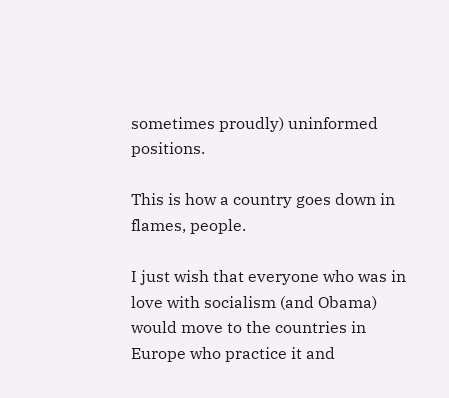sometimes proudly) uninformed positions.

This is how a country goes down in flames, people.

I just wish that everyone who was in love with socialism (and Obama) would move to the countries in Europe who practice it and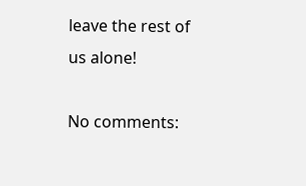leave the rest of us alone!

No comments: